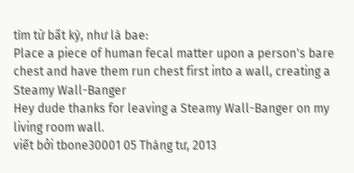tìm từ bất kỳ, như là bae:
Place a piece of human fecal matter upon a person's bare chest and have them run chest first into a wall, creating a Steamy Wall-Banger
Hey dude thanks for leaving a Steamy Wall-Banger on my living room wall.
viết bởi tbone30001 05 Tháng tư, 2013